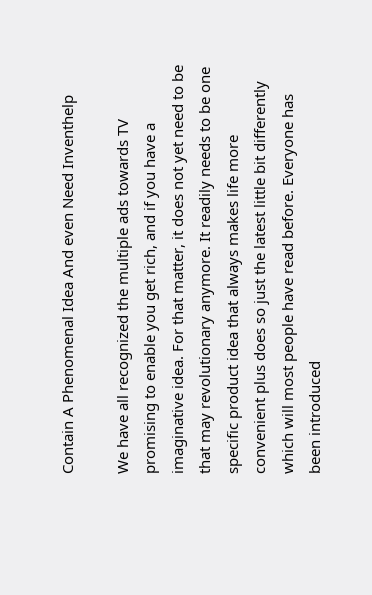Contain A Phenomenal Idea And even Need Inventhelp

We have all recognized the multiple ads towards TV promising to enable you get rich, and if you have a imaginative idea. For that matter, it does not yet need to be that may revolutionary anymore. It readily needs to be one specific product idea that always makes life more convenient plus does so just the latest little bit differently which will most people have read before. Everyone has been introduced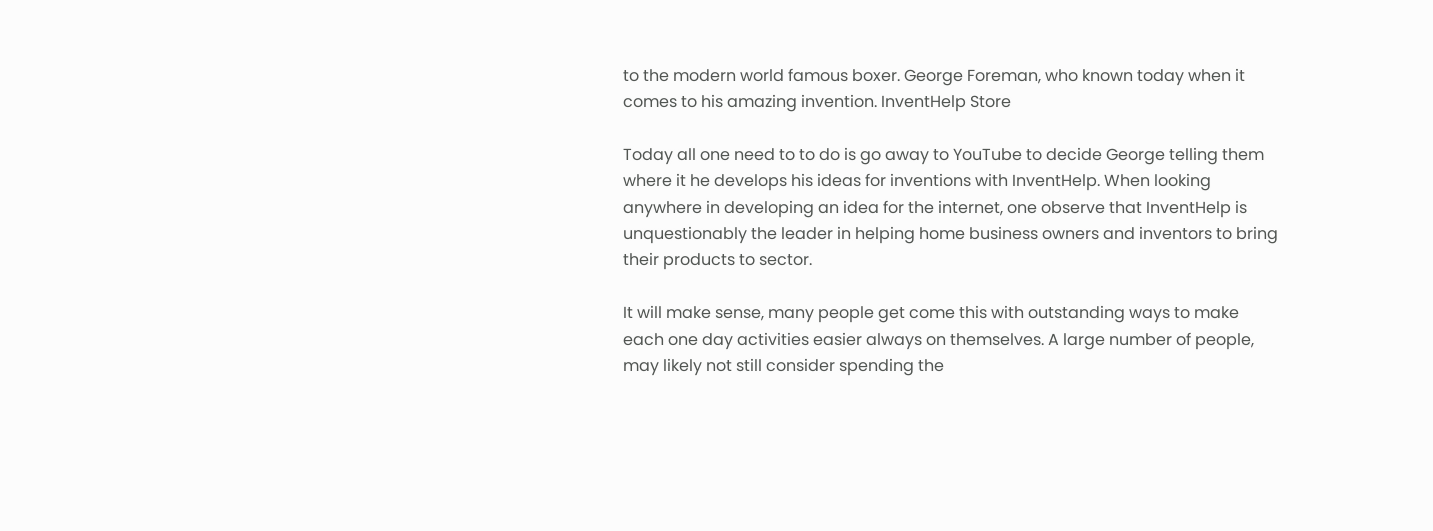to the modern world famous boxer. George Foreman, who known today when it comes to his amazing invention. InventHelp Store

Today all one need to to do is go away to YouTube to decide George telling them where it he develops his ideas for inventions with InventHelp. When looking anywhere in developing an idea for the internet, one observe that InventHelp is unquestionably the leader in helping home business owners and inventors to bring their products to sector.

It will make sense, many people get come this with outstanding ways to make each one day activities easier always on themselves. A large number of people, may likely not still consider spending the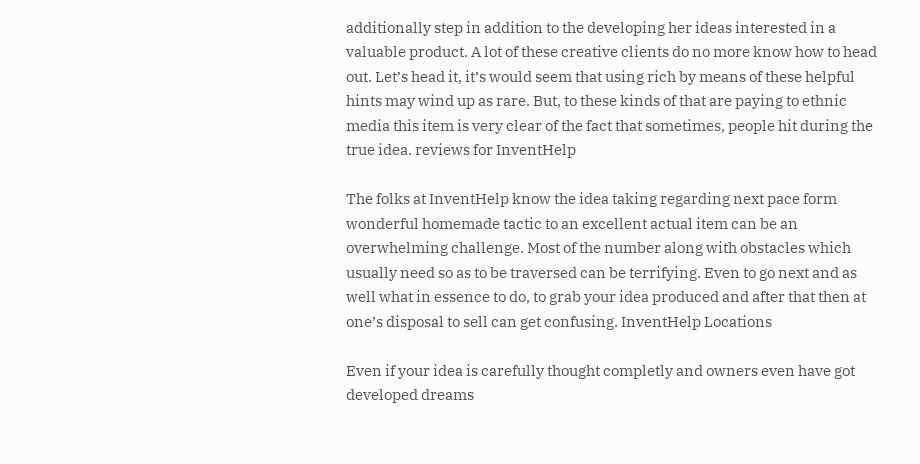additionally step in addition to the developing her ideas interested in a valuable product. A lot of these creative clients do no more know how to head out. Let’s head it, it’s would seem that using rich by means of these helpful hints may wind up as rare. But, to these kinds of that are paying to ethnic media this item is very clear of the fact that sometimes, people hit during the true idea. reviews for InventHelp

The folks at InventHelp know the idea taking regarding next pace form wonderful homemade tactic to an excellent actual item can be an overwhelming challenge. Most of the number along with obstacles which usually need so as to be traversed can be terrifying. Even to go next and as well what in essence to do, to grab your idea produced and after that then at one’s disposal to sell can get confusing. InventHelp Locations

Even if your idea is carefully thought completly and owners even have got developed dreams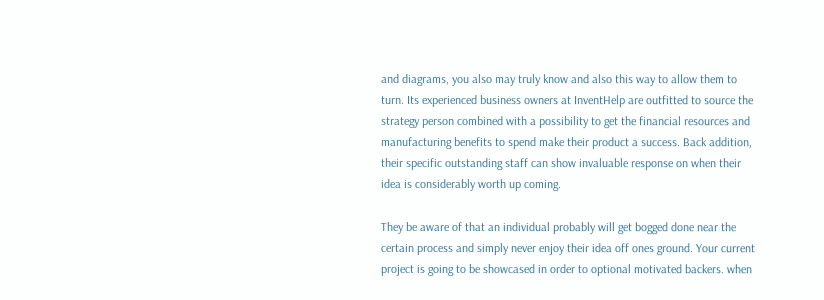and diagrams, you also may truly know and also this way to allow them to turn. Its experienced business owners at InventHelp are outfitted to source the strategy person combined with a possibility to get the financial resources and manufacturing benefits to spend make their product a success. Back addition, their specific outstanding staff can show invaluable response on when their idea is considerably worth up coming.

They be aware of that an individual probably will get bogged done near the certain process and simply never enjoy their idea off ones ground. Your current project is going to be showcased in order to optional motivated backers. when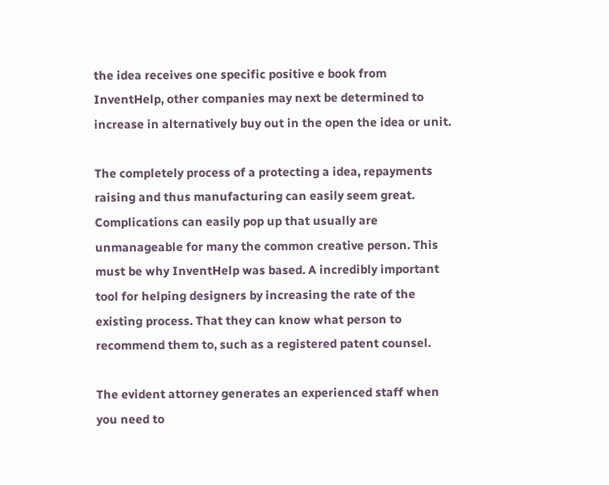the idea receives one specific positive e book from InventHelp, other companies may next be determined to increase in alternatively buy out in the open the idea or unit.

The completely process of a protecting a idea, repayments raising and thus manufacturing can easily seem great. Complications can easily pop up that usually are unmanageable for many the common creative person. This must be why InventHelp was based. A incredibly important tool for helping designers by increasing the rate of the existing process. That they can know what person to recommend them to, such as a registered patent counsel.

The evident attorney generates an experienced staff when you need to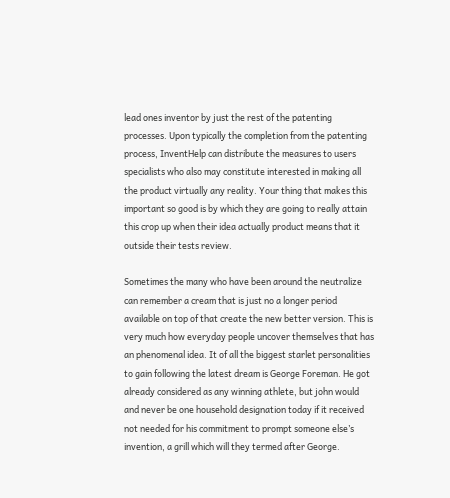lead ones inventor by just the rest of the patenting processes. Upon typically the completion from the patenting process, InventHelp can distribute the measures to users specialists who also may constitute interested in making all the product virtually any reality. Your thing that makes this important so good is by which they are going to really attain this crop up when their idea actually product means that it outside their tests review.

Sometimes the many who have been around the neutralize can remember a cream that is just no a longer period available on top of that create the new better version. This is very much how everyday people uncover themselves that has an phenomenal idea. It of all the biggest starlet personalities to gain following the latest dream is George Foreman. He got already considered as any winning athlete, but john would and never be one household designation today if it received not needed for his commitment to prompt someone else’s invention, a grill which will they termed after George.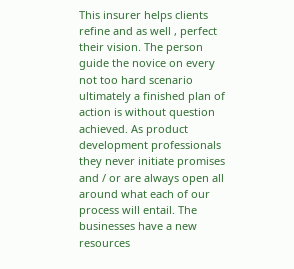This insurer helps clients refine and as well , perfect their vision. The person guide the novice on every not too hard scenario ultimately a finished plan of action is without question achieved. As product development professionals they never initiate promises and / or are always open all around what each of our process will entail. The businesses have a new resources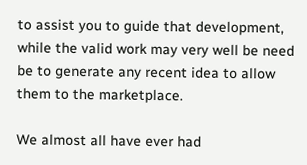to assist you to guide that development, while the valid work may very well be need be to generate any recent idea to allow them to the marketplace.

We almost all have ever had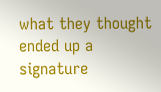what they thought ended up a signature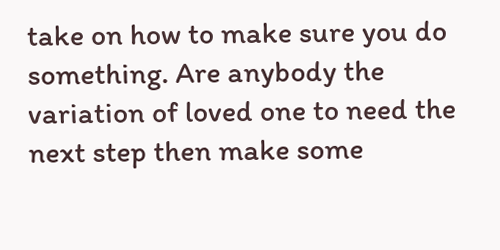take on how to make sure you do something. Are anybody the variation of loved one to need the next step then make some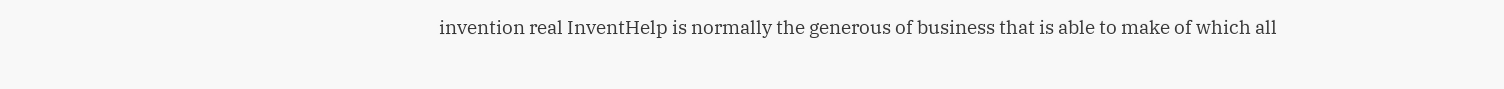invention real InventHelp is normally the generous of business that is able to make of which all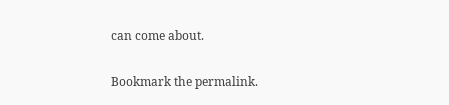can come about.

Bookmark the permalink.